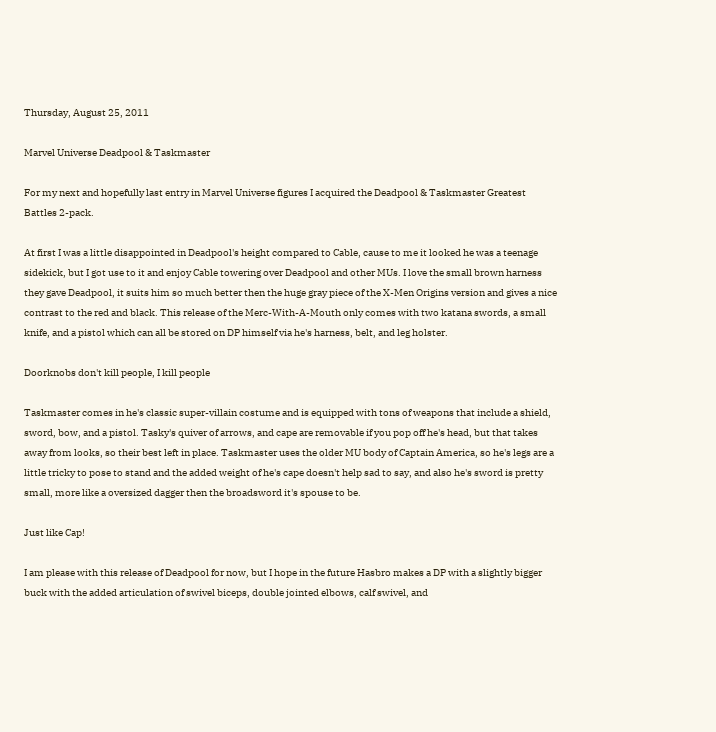Thursday, August 25, 2011

Marvel Universe Deadpool & Taskmaster

For my next and hopefully last entry in Marvel Universe figures I acquired the Deadpool & Taskmaster Greatest Battles 2-pack.

At first I was a little disappointed in Deadpool's height compared to Cable, cause to me it looked he was a teenage sidekick, but I got use to it and enjoy Cable towering over Deadpool and other MUs. I love the small brown harness they gave Deadpool, it suits him so much better then the huge gray piece of the X-Men Origins version and gives a nice contrast to the red and black. This release of the Merc-With-A-Mouth only comes with two katana swords, a small knife, and a pistol which can all be stored on DP himself via he's harness, belt, and leg holster.

Doorknobs don't kill people, I kill people

Taskmaster comes in he's classic super-villain costume and is equipped with tons of weapons that include a shield, sword, bow, and a pistol. Tasky's quiver of arrows, and cape are removable if you pop off he's head, but that takes away from looks, so their best left in place. Taskmaster uses the older MU body of Captain America, so he's legs are a little tricky to pose to stand and the added weight of he's cape doesn't help sad to say, and also he's sword is pretty small, more like a oversized dagger then the broadsword it's spouse to be.

Just like Cap!

I am please with this release of Deadpool for now, but I hope in the future Hasbro makes a DP with a slightly bigger buck with the added articulation of swivel biceps, double jointed elbows, calf swivel, and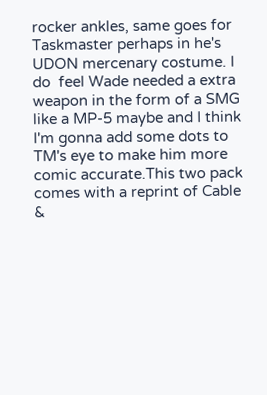rocker ankles, same goes for Taskmaster perhaps in he's UDON mercenary costume. I do  feel Wade needed a extra weapon in the form of a SMG like a MP-5 maybe and I think I'm gonna add some dots to TM's eye to make him more comic accurate.This two pack comes with a reprint of Cable &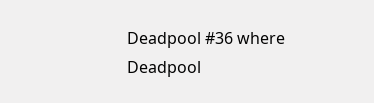Deadpool #36 where Deadpool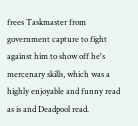frees Taskmaster from government capture to fight against him to show off he's mercenary skills, which was a highly enjoyable and funny read as is and Deadpool read.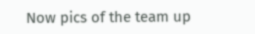Now pics of the team up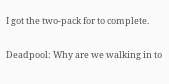I got the two-pack for to complete.

Deadpool: Why are we walking in to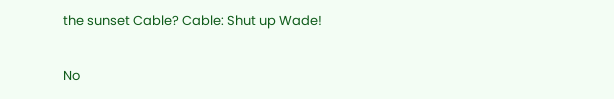the sunset Cable? Cable: Shut up Wade!

No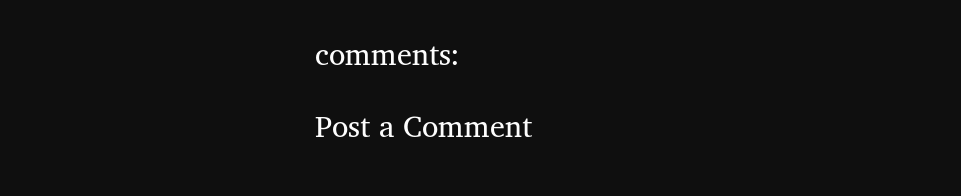comments:

Post a Comment